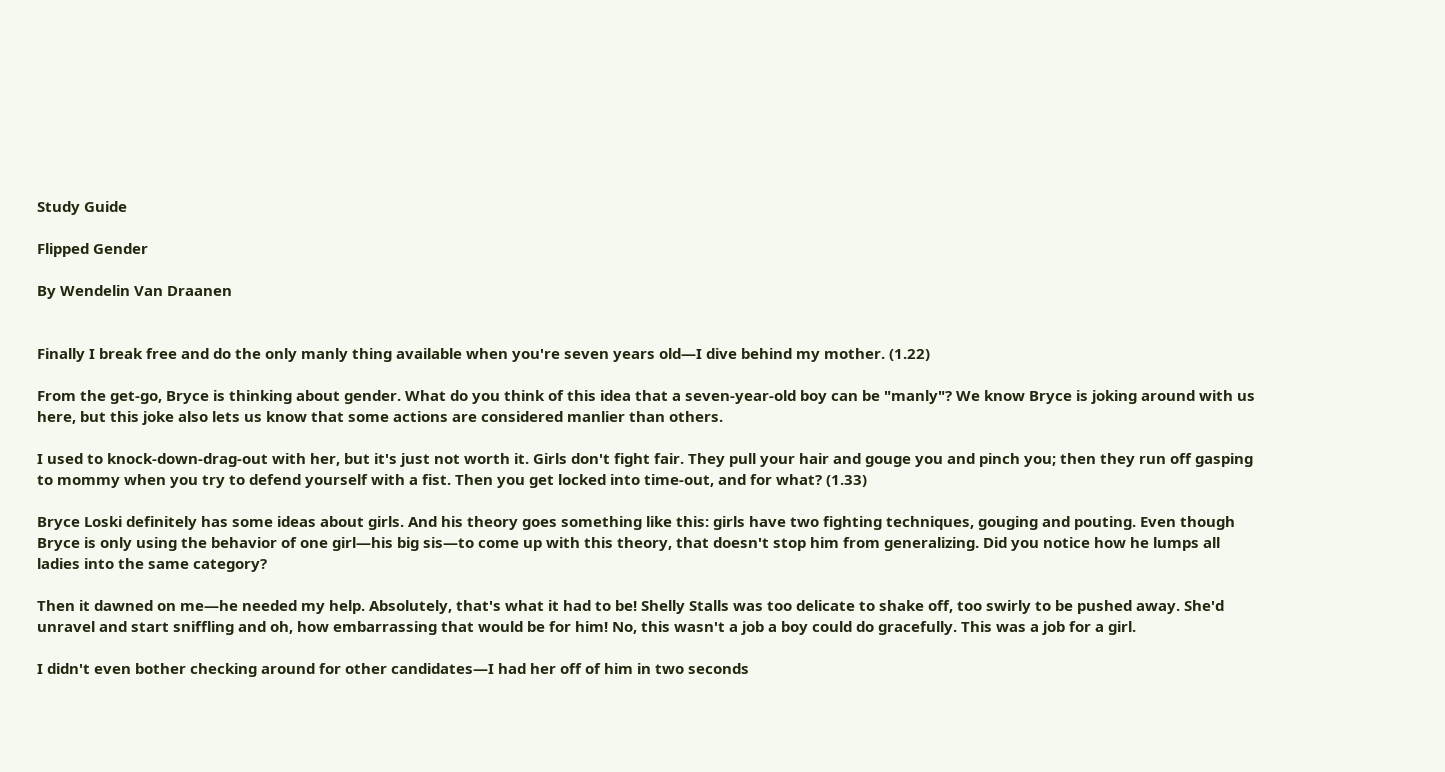Study Guide

Flipped Gender

By Wendelin Van Draanen


Finally I break free and do the only manly thing available when you're seven years old—I dive behind my mother. (1.22)

From the get-go, Bryce is thinking about gender. What do you think of this idea that a seven-year-old boy can be "manly"? We know Bryce is joking around with us here, but this joke also lets us know that some actions are considered manlier than others.

I used to knock-down-drag-out with her, but it's just not worth it. Girls don't fight fair. They pull your hair and gouge you and pinch you; then they run off gasping to mommy when you try to defend yourself with a fist. Then you get locked into time-out, and for what? (1.33)

Bryce Loski definitely has some ideas about girls. And his theory goes something like this: girls have two fighting techniques, gouging and pouting. Even though Bryce is only using the behavior of one girl—his big sis—to come up with this theory, that doesn't stop him from generalizing. Did you notice how he lumps all ladies into the same category?

Then it dawned on me—he needed my help. Absolutely, that's what it had to be! Shelly Stalls was too delicate to shake off, too swirly to be pushed away. She'd unravel and start sniffling and oh, how embarrassing that would be for him! No, this wasn't a job a boy could do gracefully. This was a job for a girl.

I didn't even bother checking around for other candidates—I had her off of him in two seconds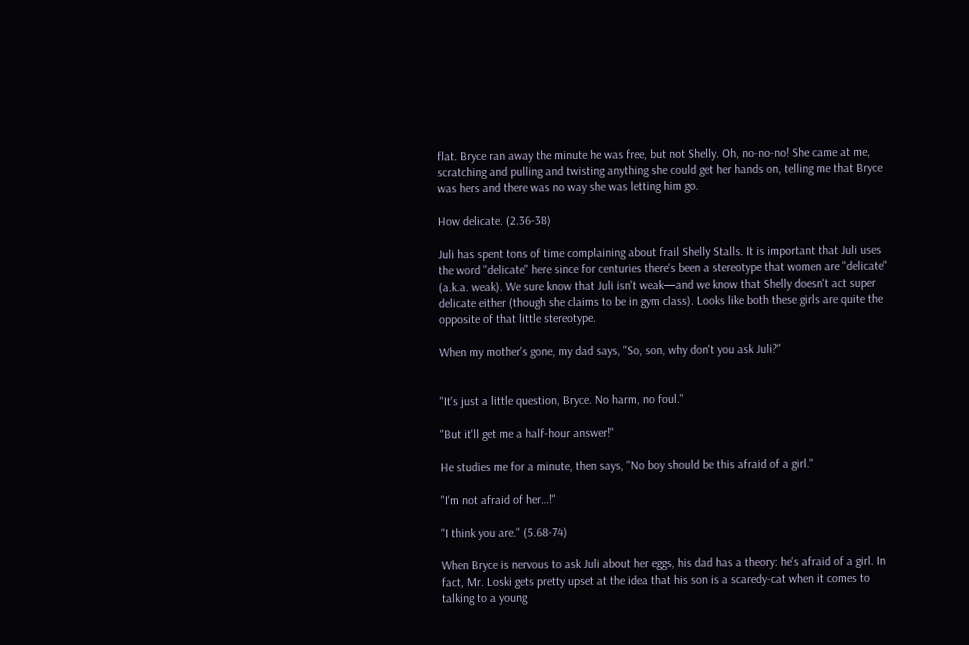flat. Bryce ran away the minute he was free, but not Shelly. Oh, no-no-no! She came at me, scratching and pulling and twisting anything she could get her hands on, telling me that Bryce was hers and there was no way she was letting him go.

How delicate. (2.36-38)

Juli has spent tons of time complaining about frail Shelly Stalls. It is important that Juli uses the word "delicate" here since for centuries there's been a stereotype that women are "delicate" (a.k.a. weak). We sure know that Juli isn't weak—and we know that Shelly doesn't act super delicate either (though she claims to be in gym class). Looks like both these girls are quite the opposite of that little stereotype.

When my mother's gone, my dad says, "So, son, why don't you ask Juli?"


"It's just a little question, Bryce. No harm, no foul."

"But it'll get me a half-hour answer!"

He studies me for a minute, then says, "No boy should be this afraid of a girl."

"I'm not afraid of her…!"

"I think you are." (5.68-74)

When Bryce is nervous to ask Juli about her eggs, his dad has a theory: he's afraid of a girl. In fact, Mr. Loski gets pretty upset at the idea that his son is a scaredy-cat when it comes to talking to a young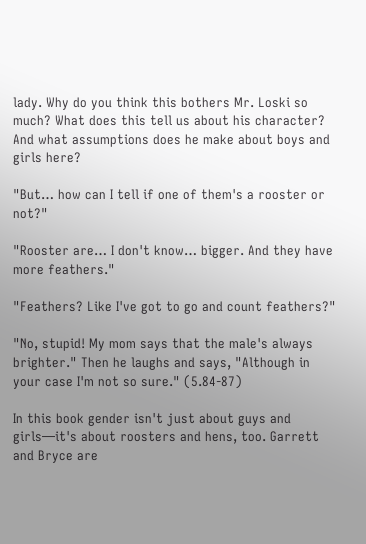lady. Why do you think this bothers Mr. Loski so much? What does this tell us about his character? And what assumptions does he make about boys and girls here?

"But… how can I tell if one of them's a rooster or not?"

"Rooster are… I don't know… bigger. And they have more feathers."

"Feathers? Like I've got to go and count feathers?"

"No, stupid! My mom says that the male's always brighter." Then he laughs and says, "Although in your case I'm not so sure." (5.84-87)

In this book gender isn't just about guys and girls—it's about roosters and hens, too. Garrett and Bryce are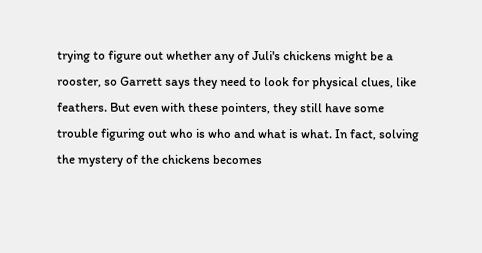trying to figure out whether any of Juli's chickens might be a rooster, so Garrett says they need to look for physical clues, like feathers. But even with these pointers, they still have some trouble figuring out who is who and what is what. In fact, solving the mystery of the chickens becomes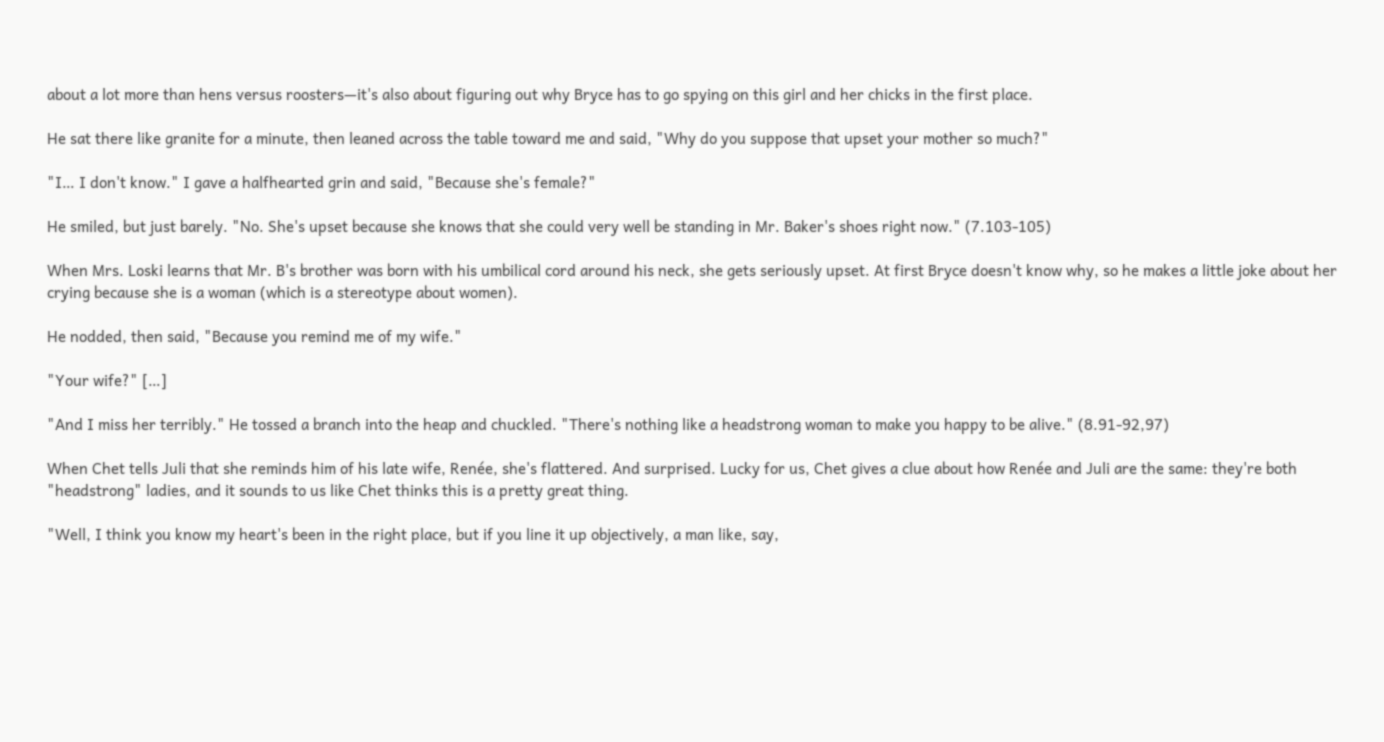about a lot more than hens versus roosters—it's also about figuring out why Bryce has to go spying on this girl and her chicks in the first place.

He sat there like granite for a minute, then leaned across the table toward me and said, "Why do you suppose that upset your mother so much?"

"I… I don't know." I gave a halfhearted grin and said, "Because she's female?"

He smiled, but just barely. "No. She's upset because she knows that she could very well be standing in Mr. Baker's shoes right now." (7.103-105)

When Mrs. Loski learns that Mr. B's brother was born with his umbilical cord around his neck, she gets seriously upset. At first Bryce doesn't know why, so he makes a little joke about her crying because she is a woman (which is a stereotype about women).

He nodded, then said, "Because you remind me of my wife."

"Your wife?" […]

"And I miss her terribly." He tossed a branch into the heap and chuckled. "There's nothing like a headstrong woman to make you happy to be alive." (8.91-92,97)

When Chet tells Juli that she reminds him of his late wife, Renée, she's flattered. And surprised. Lucky for us, Chet gives a clue about how Renée and Juli are the same: they're both "headstrong" ladies, and it sounds to us like Chet thinks this is a pretty great thing.

"Well, I think you know my heart's been in the right place, but if you line it up objectively, a man like, say,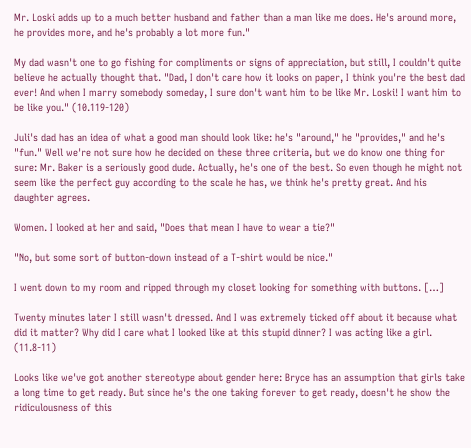Mr. Loski adds up to a much better husband and father than a man like me does. He's around more, he provides more, and he's probably a lot more fun."

My dad wasn't one to go fishing for compliments or signs of appreciation, but still, I couldn't quite believe he actually thought that. "Dad, I don't care how it looks on paper, I think you're the best dad ever! And when I marry somebody someday, I sure don't want him to be like Mr. Loski! I want him to be like you." (10.119-120)

Juli's dad has an idea of what a good man should look like: he's "around," he "provides," and he's "fun." Well we're not sure how he decided on these three criteria, but we do know one thing for sure: Mr. Baker is a seriously good dude. Actually, he's one of the best. So even though he might not seem like the perfect guy according to the scale he has, we think he's pretty great. And his daughter agrees.

Women. I looked at her and said, "Does that mean I have to wear a tie?"

"No, but some sort of button-down instead of a T-shirt would be nice."

I went down to my room and ripped through my closet looking for something with buttons. […]

Twenty minutes later I still wasn't dressed. And I was extremely ticked off about it because what did it matter? Why did I care what I looked like at this stupid dinner? I was acting like a girl. (11.8-11)

Looks like we've got another stereotype about gender here: Bryce has an assumption that girls take a long time to get ready. But since he's the one taking forever to get ready, doesn't he show the ridiculousness of this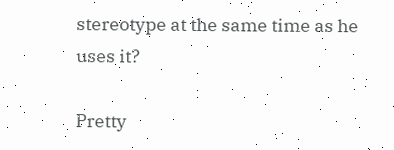stereotype at the same time as he uses it?

Pretty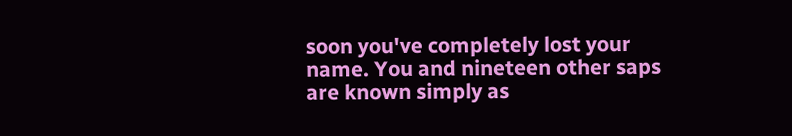soon you've completely lost your name. You and nineteen other saps are known simply as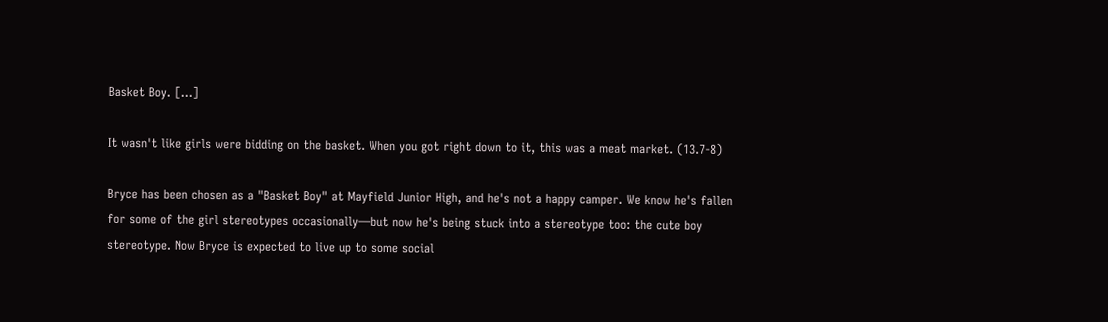Basket Boy. […]

It wasn't like girls were bidding on the basket. When you got right down to it, this was a meat market. (13.7-8)

Bryce has been chosen as a "Basket Boy" at Mayfield Junior High, and he's not a happy camper. We know he's fallen for some of the girl stereotypes occasionally—but now he's being stuck into a stereotype too: the cute boy stereotype. Now Bryce is expected to live up to some social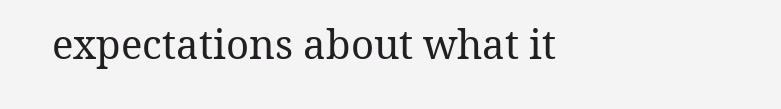expectations about what it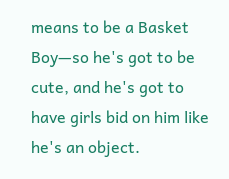means to be a Basket Boy—so he's got to be cute, and he's got to have girls bid on him like he's an object.